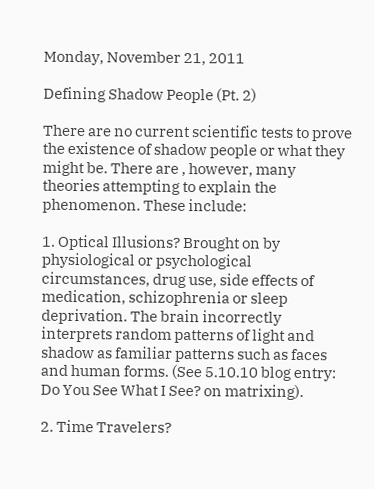Monday, November 21, 2011

Defining Shadow People (Pt. 2)

There are no current scientific tests to prove the existence of shadow people or what they might be. There are , however, many theories attempting to explain the phenomenon. These include:

1. Optical Illusions? Brought on by physiological or psychological circumstances, drug use, side effects of medication, schizophrenia or sleep deprivation. The brain incorrectly interprets random patterns of light and shadow as familiar patterns such as faces and human forms. (See 5.10.10 blog entry: Do You See What I See? on matrixing).

2. Time Travelers?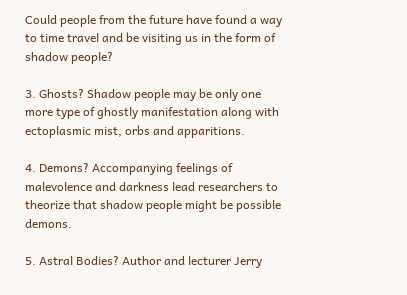Could people from the future have found a way to time travel and be visiting us in the form of shadow people?

3. Ghosts? Shadow people may be only one more type of ghostly manifestation along with ectoplasmic mist, orbs and apparitions.

4. Demons? Accompanying feelings of malevolence and darkness lead researchers to theorize that shadow people might be possible demons.

5. Astral Bodies? Author and lecturer Jerry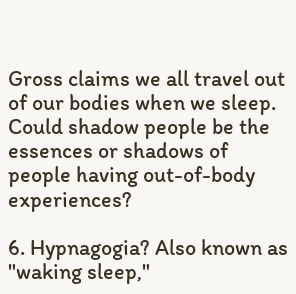Gross claims we all travel out of our bodies when we sleep. Could shadow people be the essences or shadows of people having out-of-body experiences?

6. Hypnagogia? Also known as "waking sleep,"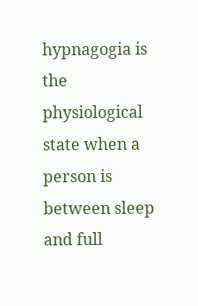hypnagogia is the physiological state when a person is between sleep and full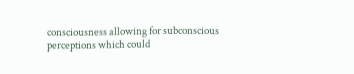consciousness allowing for subconscious perceptions which could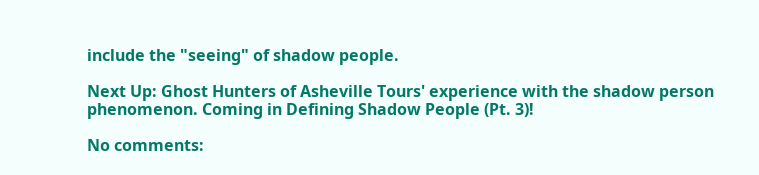include the "seeing" of shadow people.

Next Up: Ghost Hunters of Asheville Tours' experience with the shadow person phenomenon. Coming in Defining Shadow People (Pt. 3)!

No comments: